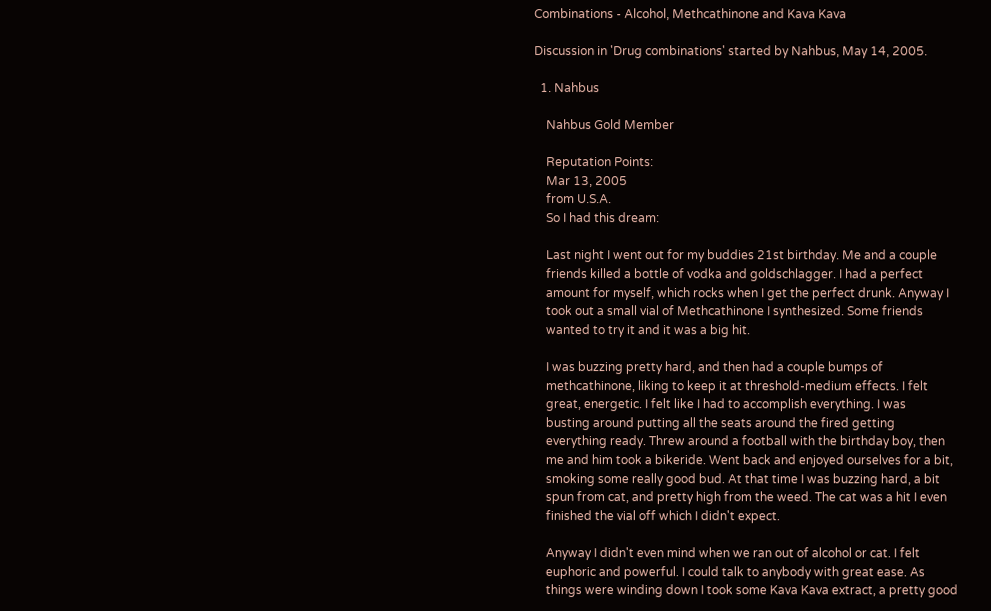Combinations - Alcohol, Methcathinone and Kava Kava

Discussion in 'Drug combinations' started by Nahbus, May 14, 2005.

  1. Nahbus

    Nahbus Gold Member

    Reputation Points:
    Mar 13, 2005
    from U.S.A.
    So I had this dream:

    Last night I went out for my buddies 21st birthday. Me and a couple
    friends killed a bottle of vodka and goldschlagger. I had a perfect
    amount for myself, which rocks when I get the perfect drunk. Anyway I
    took out a small vial of Methcathinone I synthesized. Some friends
    wanted to try it and it was a big hit.

    I was buzzing pretty hard, and then had a couple bumps of
    methcathinone, liking to keep it at threshold-medium effects. I felt
    great, energetic. I felt like I had to accomplish everything. I was
    busting around putting all the seats around the fired getting
    everything ready. Threw around a football with the birthday boy, then
    me and him took a bikeride. Went back and enjoyed ourselves for a bit,
    smoking some really good bud. At that time I was buzzing hard, a bit
    spun from cat, and pretty high from the weed. The cat was a hit I even
    finished the vial off which I didn't expect.

    Anyway I didn't even mind when we ran out of alcohol or cat. I felt
    euphoric and powerful. I could talk to anybody with great ease. As
    things were winding down I took some Kava Kava extract, a pretty good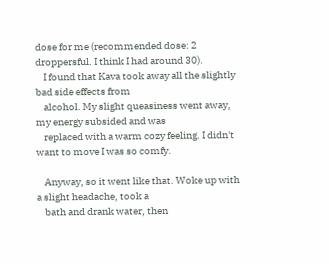dose for me (recommended dose: 2 droppersful. I think I had around 30).
    I found that Kava took away all the slightly bad side effects from
    alcohol. My slight queasiness went away, my energy subsided and was
    replaced with a warm cozy feeling. I didn't want to move I was so comfy.

    Anyway, so it went like that. Woke up with a slight headache, took a
    bath and drank water, then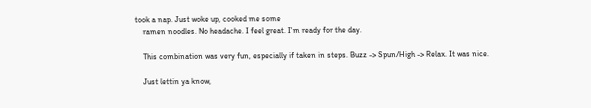took a nap. Just woke up, cooked me some
    ramen noodles. No headache. I feel great. I'm ready for the day.

    This combination was very fun, especially if taken in steps. Buzz -> Spun/High -> Relax. It was nice.

    Just lettin ya know,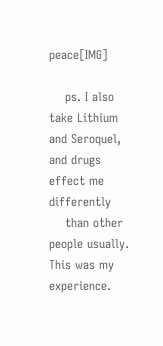peace[IMG]

    ps. I also take Lithium and Seroquel, and drugs effect me differently
    than other people usually. This was my experience.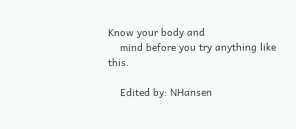Know your body and
    mind before you try anything like this.

    Edited by: NHansen